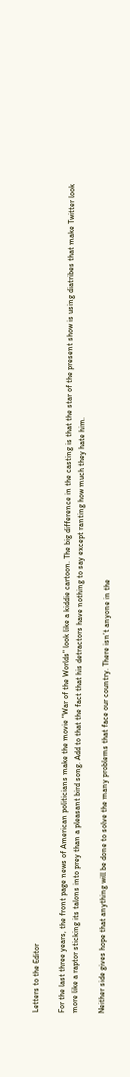Letters to the Editor

For the last three years, the front page news of American politicians make the movie "War of the Worlds" look like a kiddie cartoon. The big difference in the casting is that the star of the present show is using diatribes that make Twitter look more like a raptor sticking its talons into prey than a pleasant bird song. Add to that the fact that his detractors have nothing to say except ranting how much they hate him.

Neither side gives hope that anything will be done to solve the many problems that face our country. There isn’t anyone in the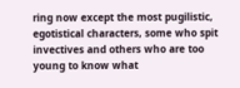ring now except the most pugilistic, egotistical characters, some who spit invectives and others who are too young to know what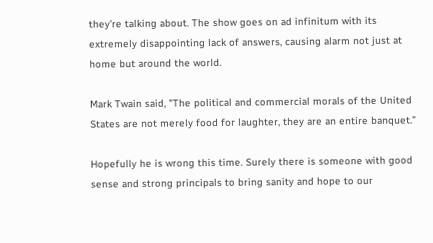they’re talking about. The show goes on ad infinitum with its extremely disappointing lack of answers, causing alarm not just at home but around the world.

Mark Twain said, "The political and commercial morals of the United States are not merely food for laughter, they are an entire banquet.”

Hopefully he is wrong this time. Surely there is someone with good sense and strong principals to bring sanity and hope to our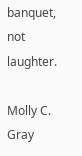banquet, not laughter.

Molly C. Gray